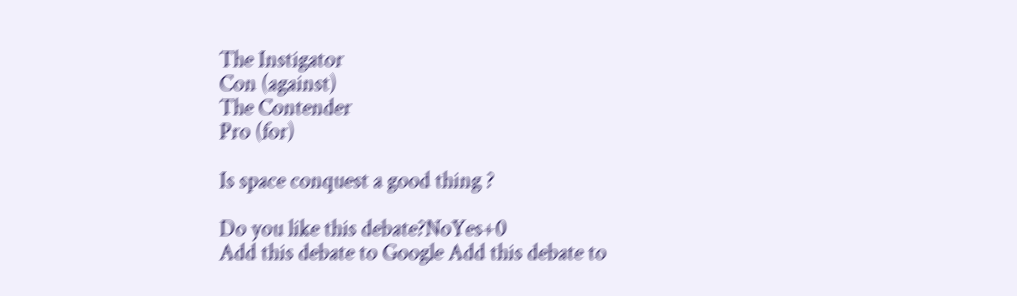The Instigator
Con (against)
The Contender
Pro (for)

Is space conquest a good thing ?

Do you like this debate?NoYes+0
Add this debate to Google Add this debate to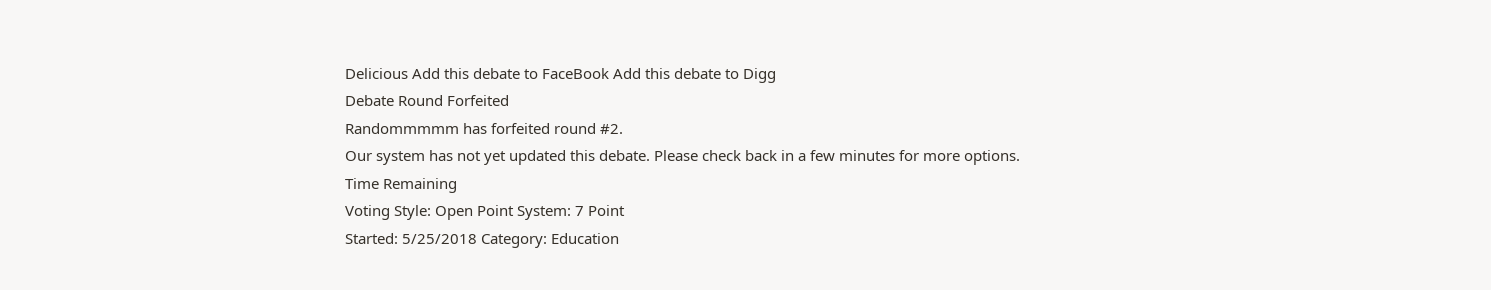Delicious Add this debate to FaceBook Add this debate to Digg
Debate Round Forfeited
Randommmmm has forfeited round #2.
Our system has not yet updated this debate. Please check back in a few minutes for more options.
Time Remaining
Voting Style: Open Point System: 7 Point
Started: 5/25/2018 Category: Education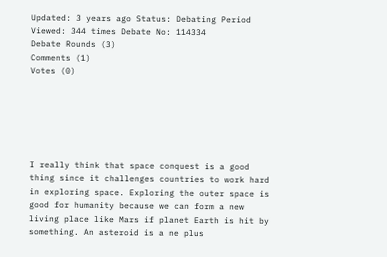Updated: 3 years ago Status: Debating Period
Viewed: 344 times Debate No: 114334
Debate Rounds (3)
Comments (1)
Votes (0)






I really think that space conquest is a good thing since it challenges countries to work hard in exploring space. Exploring the outer space is good for humanity because we can form a new living place like Mars if planet Earth is hit by something. An asteroid is a ne plus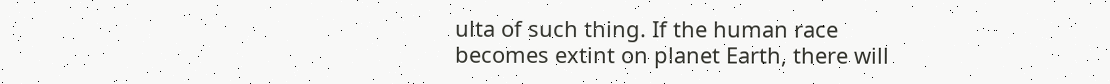ulta of such thing. If the human race becomes extint on planet Earth, there will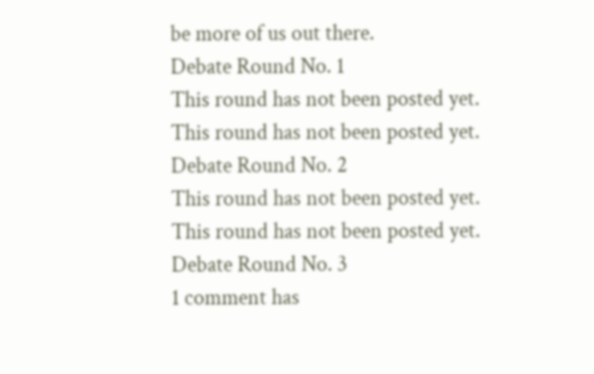be more of us out there.
Debate Round No. 1
This round has not been posted yet.
This round has not been posted yet.
Debate Round No. 2
This round has not been posted yet.
This round has not been posted yet.
Debate Round No. 3
1 comment has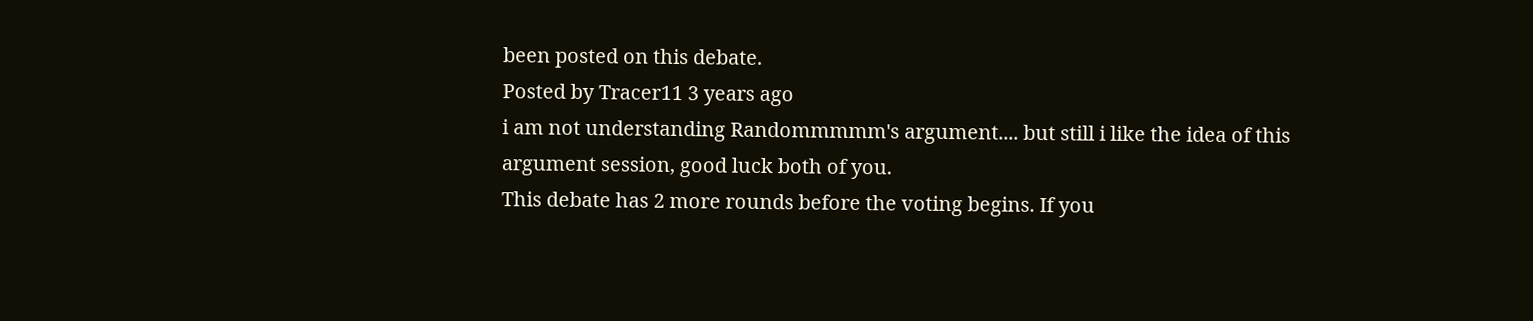been posted on this debate.
Posted by Tracer11 3 years ago
i am not understanding Randommmmm's argument.... but still i like the idea of this argument session, good luck both of you.
This debate has 2 more rounds before the voting begins. If you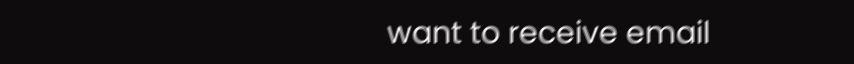want to receive email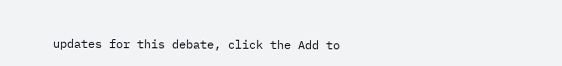updates for this debate, click the Add to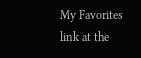My Favorites link at the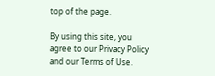top of the page.

By using this site, you agree to our Privacy Policy and our Terms of Use.